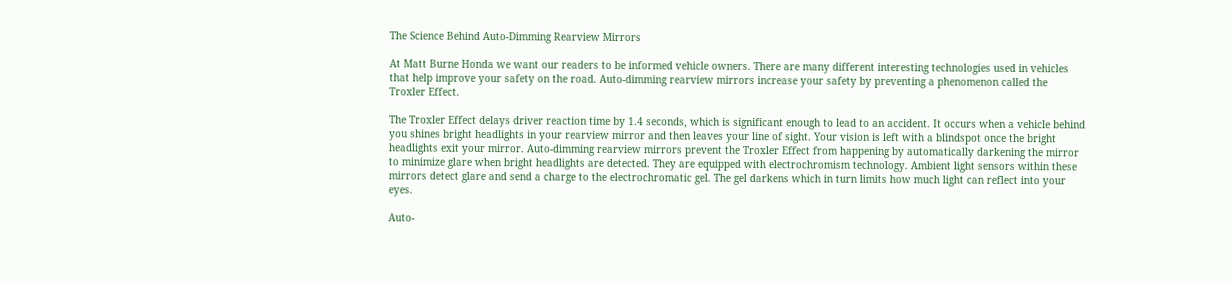The Science Behind Auto-Dimming Rearview Mirrors

At Matt Burne Honda we want our readers to be informed vehicle owners. There are many different interesting technologies used in vehicles that help improve your safety on the road. Auto-dimming rearview mirrors increase your safety by preventing a phenomenon called the Troxler Effect.

The Troxler Effect delays driver reaction time by 1.4 seconds, which is significant enough to lead to an accident. It occurs when a vehicle behind you shines bright headlights in your rearview mirror and then leaves your line of sight. Your vision is left with a blindspot once the bright headlights exit your mirror. Auto-dimming rearview mirrors prevent the Troxler Effect from happening by automatically darkening the mirror to minimize glare when bright headlights are detected. They are equipped with electrochromism technology. Ambient light sensors within these mirrors detect glare and send a charge to the electrochromatic gel. The gel darkens which in turn limits how much light can reflect into your eyes.

Auto-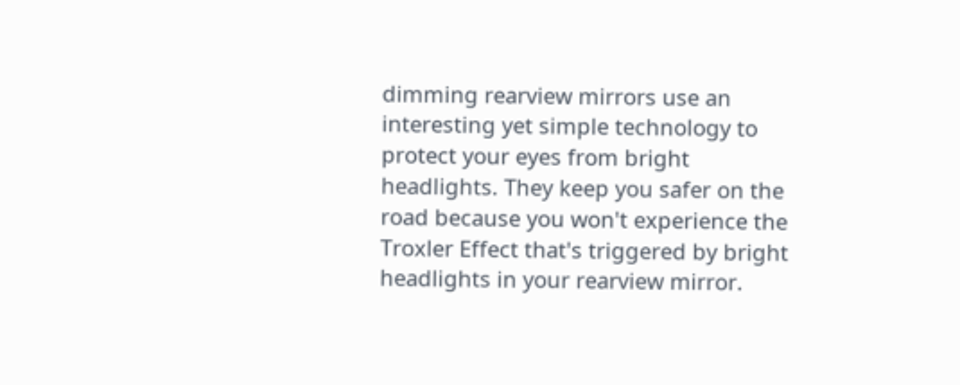dimming rearview mirrors use an interesting yet simple technology to protect your eyes from bright headlights. They keep you safer on the road because you won't experience the Troxler Effect that's triggered by bright headlights in your rearview mirror.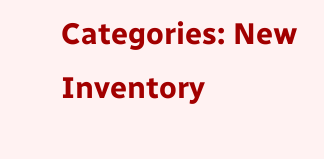Categories: New Inventory